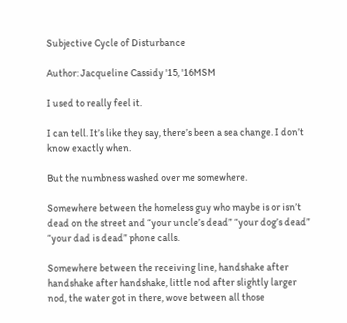Subjective Cycle of Disturbance

Author: Jacqueline Cassidy '15, '16MSM

I used to really feel it.

I can tell. It’s like they say, there’s been a sea change. I don’t know exactly when.

But the numbness washed over me somewhere.

Somewhere between the homeless guy who maybe is or isn’t dead on the street and “your uncle’s dead” “your dog’s dead” “your dad is dead” phone calls.

Somewhere between the receiving line, handshake after handshake after handshake, little nod after slightly larger nod, the water got in there, wove between all those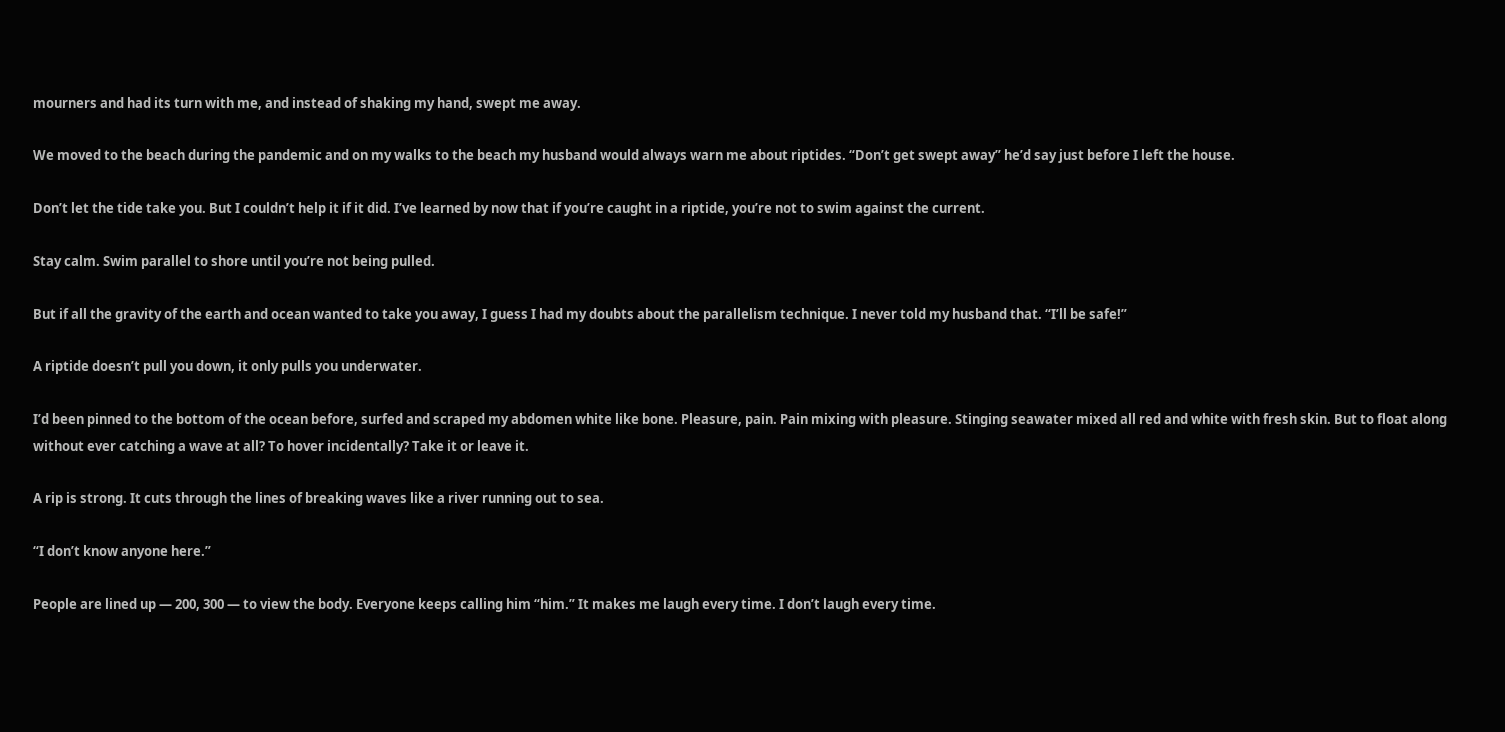mourners and had its turn with me, and instead of shaking my hand, swept me away.

We moved to the beach during the pandemic and on my walks to the beach my husband would always warn me about riptides. “Don’t get swept away” he’d say just before I left the house.

Don’t let the tide take you. But I couldn’t help it if it did. I’ve learned by now that if you’re caught in a riptide, you’re not to swim against the current.

Stay calm. Swim parallel to shore until you’re not being pulled.

But if all the gravity of the earth and ocean wanted to take you away, I guess I had my doubts about the parallelism technique. I never told my husband that. “I’ll be safe!”

A riptide doesn’t pull you down, it only pulls you underwater.

I’d been pinned to the bottom of the ocean before, surfed and scraped my abdomen white like bone. Pleasure, pain. Pain mixing with pleasure. Stinging seawater mixed all red and white with fresh skin. But to float along without ever catching a wave at all? To hover incidentally? Take it or leave it.

A rip is strong. It cuts through the lines of breaking waves like a river running out to sea.

“I don’t know anyone here.”

People are lined up — 200, 300 — to view the body. Everyone keeps calling him “him.” It makes me laugh every time. I don’t laugh every time.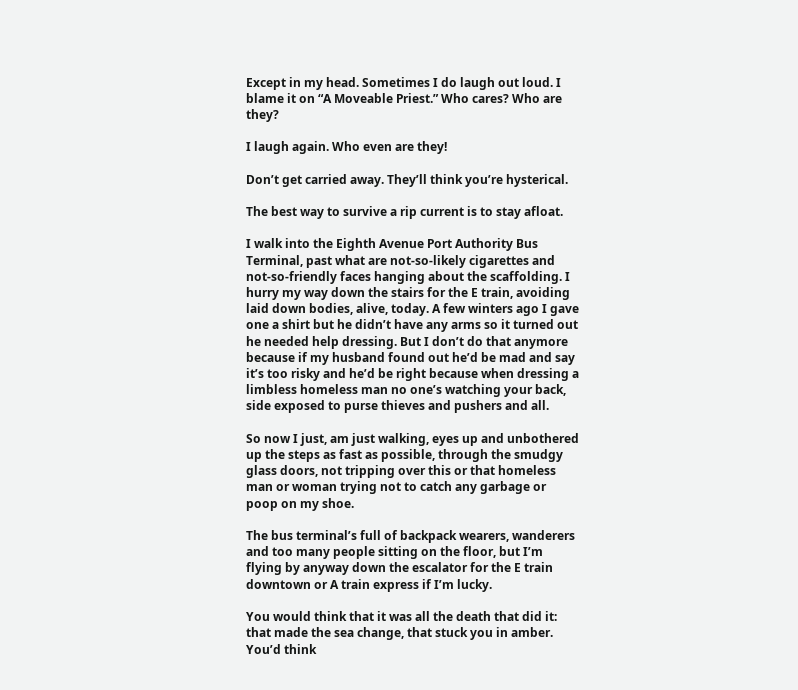Except in my head. Sometimes I do laugh out loud. I blame it on “A Moveable Priest.” Who cares? Who are they?

I laugh again. Who even are they!

Don’t get carried away. They’ll think you’re hysterical.

The best way to survive a rip current is to stay afloat.

I walk into the Eighth Avenue Port Authority Bus Terminal, past what are not-so-likely cigarettes and not-so-friendly faces hanging about the scaffolding. I hurry my way down the stairs for the E train, avoiding laid down bodies, alive, today. A few winters ago I gave one a shirt but he didn’t have any arms so it turned out he needed help dressing. But I don’t do that anymore because if my husband found out he’d be mad and say it’s too risky and he’d be right because when dressing a limbless homeless man no one’s watching your back, side exposed to purse thieves and pushers and all.

So now I just, am just walking, eyes up and unbothered up the steps as fast as possible, through the smudgy glass doors, not tripping over this or that homeless man or woman trying not to catch any garbage or poop on my shoe.

The bus terminal’s full of backpack wearers, wanderers and too many people sitting on the floor, but I’m flying by anyway down the escalator for the E train downtown or A train express if I’m lucky.

You would think that it was all the death that did it: that made the sea change, that stuck you in amber. You’d think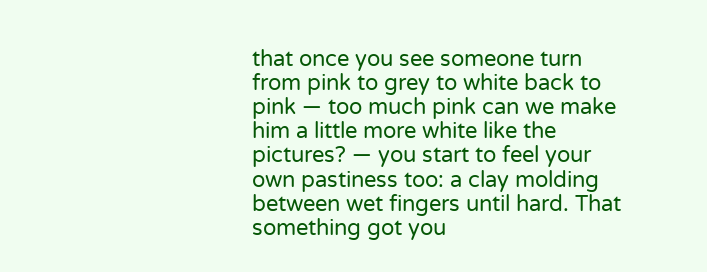that once you see someone turn from pink to grey to white back to pink — too much pink can we make him a little more white like the pictures? — you start to feel your own pastiness too: a clay molding between wet fingers until hard. That something got you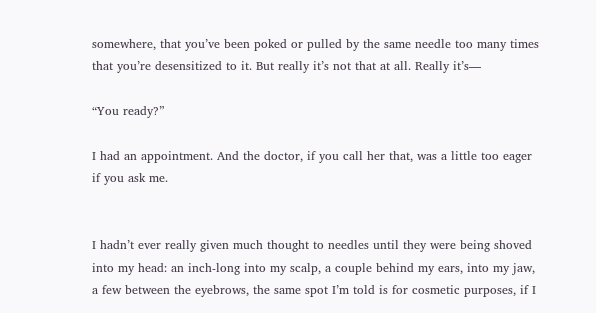somewhere, that you’ve been poked or pulled by the same needle too many times that you’re desensitized to it. But really it’s not that at all. Really it’s—

“You ready?”

I had an appointment. And the doctor, if you call her that, was a little too eager if you ask me.


I hadn’t ever really given much thought to needles until they were being shoved into my head: an inch-long into my scalp, a couple behind my ears, into my jaw, a few between the eyebrows, the same spot I’m told is for cosmetic purposes, if I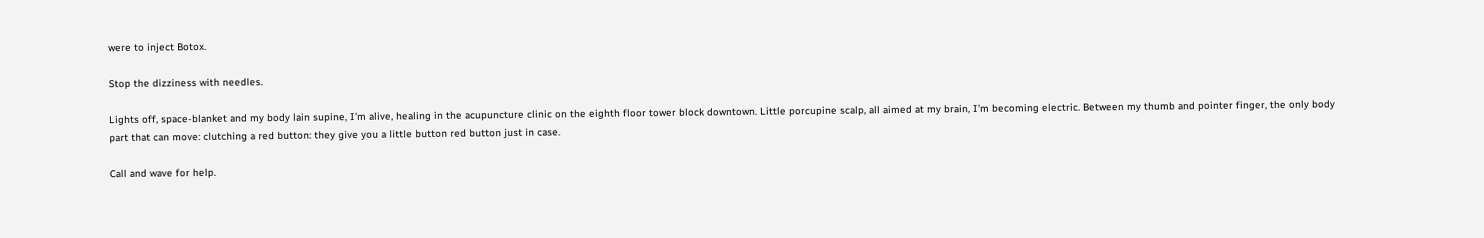were to inject Botox.

Stop the dizziness with needles.

Lights off, space-blanket and my body lain supine, I’m alive, healing in the acupuncture clinic on the eighth floor tower block downtown. Little porcupine scalp, all aimed at my brain, I’m becoming electric. Between my thumb and pointer finger, the only body part that can move: clutching a red button: they give you a little button red button just in case.

Call and wave for help.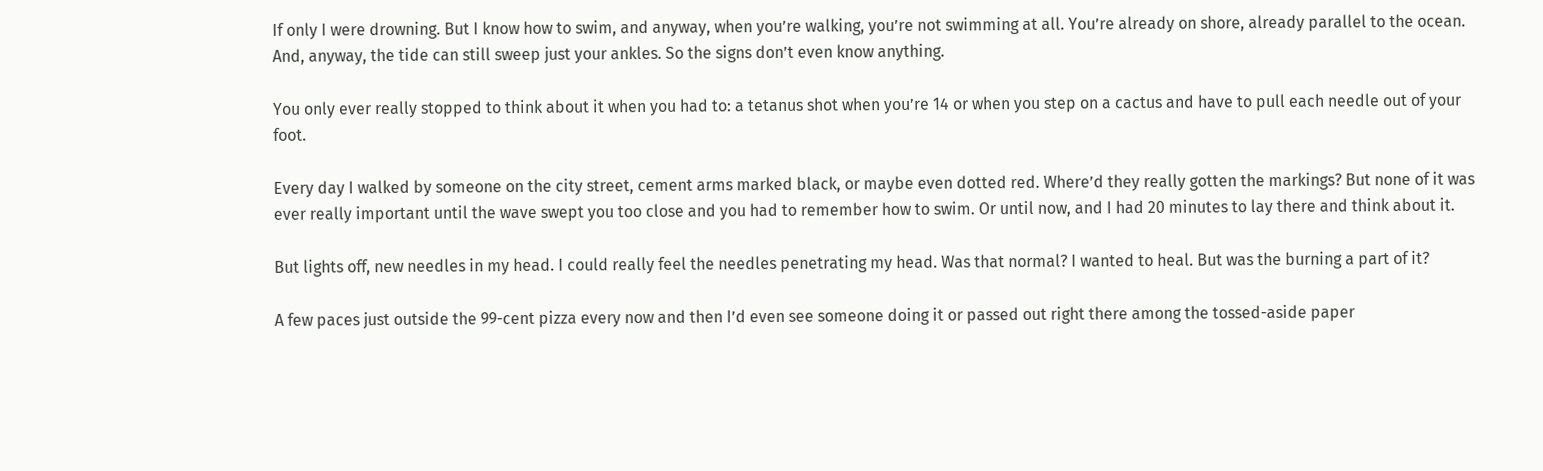If only I were drowning. But I know how to swim, and anyway, when you’re walking, you’re not swimming at all. You’re already on shore, already parallel to the ocean. And, anyway, the tide can still sweep just your ankles. So the signs don’t even know anything.

You only ever really stopped to think about it when you had to: a tetanus shot when you’re 14 or when you step on a cactus and have to pull each needle out of your foot.

Every day I walked by someone on the city street, cement arms marked black, or maybe even dotted red. Where’d they really gotten the markings? But none of it was ever really important until the wave swept you too close and you had to remember how to swim. Or until now, and I had 20 minutes to lay there and think about it.

But lights off, new needles in my head. I could really feel the needles penetrating my head. Was that normal? I wanted to heal. But was the burning a part of it?

A few paces just outside the 99-cent pizza every now and then I’d even see someone doing it or passed out right there among the tossed-aside paper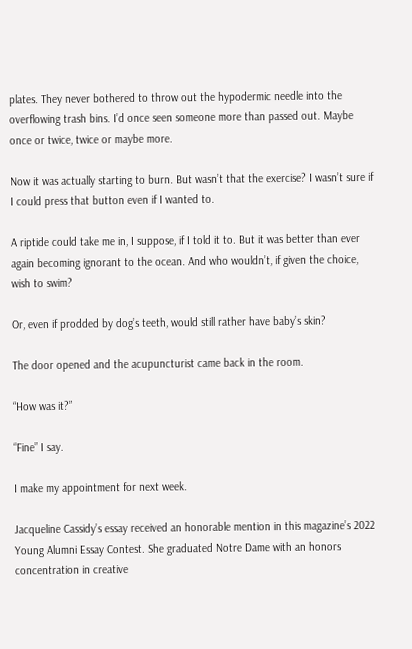plates. They never bothered to throw out the hypodermic needle into the overflowing trash bins. I’d once seen someone more than passed out. Maybe once or twice, twice or maybe more.

Now it was actually starting to burn. But wasn’t that the exercise? I wasn’t sure if I could press that button even if I wanted to.

A riptide could take me in, I suppose, if I told it to. But it was better than ever again becoming ignorant to the ocean. And who wouldn’t, if given the choice, wish to swim?

Or, even if prodded by dog’s teeth, would still rather have baby’s skin?

The door opened and the acupuncturist came back in the room.

“How was it?”

“Fine” I say.

I make my appointment for next week.

Jacqueline Cassidy’s essay received an honorable mention in this magazine’s 2022 Young Alumni Essay Contest. She graduated Notre Dame with an honors concentration in creative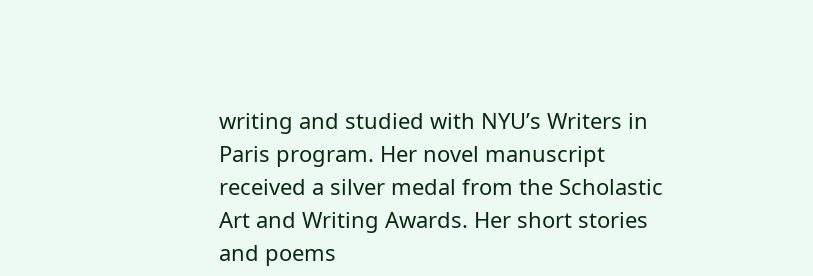writing and studied with NYU’s Writers in Paris program. Her novel manuscript received a silver medal from the Scholastic Art and Writing Awards. Her short stories and poems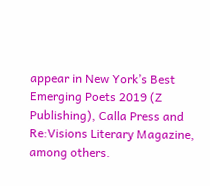appear in New York’s Best Emerging Poets 2019 (Z Publishing), Calla Press and Re:Visions Literary Magazine, among others.